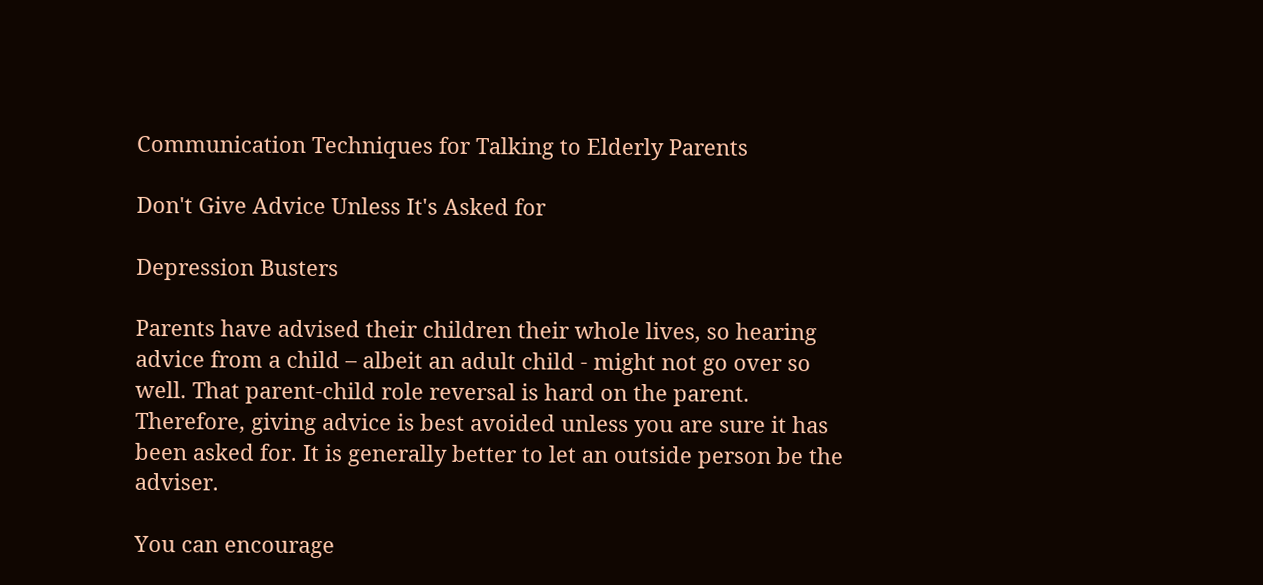Communication Techniques for Talking to Elderly Parents

Don't Give Advice Unless It's Asked for

Depression Busters

Parents have advised their children their whole lives, so hearing advice from a child – albeit an adult child - might not go over so well. That parent-child role reversal is hard on the parent. Therefore, giving advice is best avoided unless you are sure it has been asked for. It is generally better to let an outside person be the adviser.

You can encourage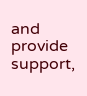and provide support,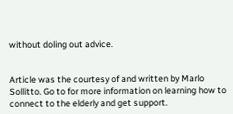without doling out advice.


Article was the courtesy of and written by Marlo Sollitto. Go to for more information on learning how to connect to the elderly and get support.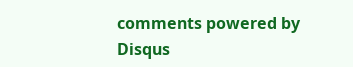comments powered by Disqus